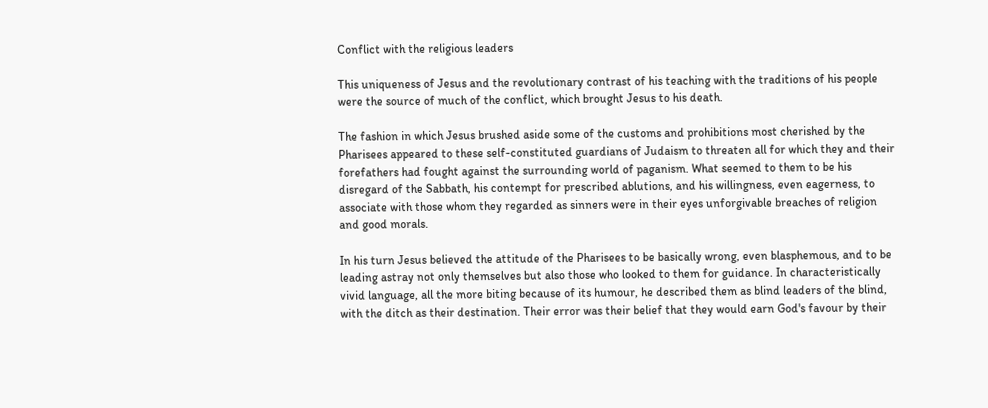Conflict with the religious leaders

This uniqueness of Jesus and the revolutionary contrast of his teaching with the traditions of his people were the source of much of the conflict, which brought Jesus to his death.

The fashion in which Jesus brushed aside some of the customs and prohibitions most cherished by the Pharisees appeared to these self-constituted guardians of Judaism to threaten all for which they and their forefathers had fought against the surrounding world of paganism. What seemed to them to be his disregard of the Sabbath, his contempt for prescribed ablutions, and his willingness, even eagerness, to associate with those whom they regarded as sinners were in their eyes unforgivable breaches of religion and good morals.

In his turn Jesus believed the attitude of the Pharisees to be basically wrong, even blasphemous, and to be leading astray not only themselves but also those who looked to them for guidance. In characteristically vivid language, all the more biting because of its humour, he described them as blind leaders of the blind, with the ditch as their destination. Their error was their belief that they would earn God's favour by their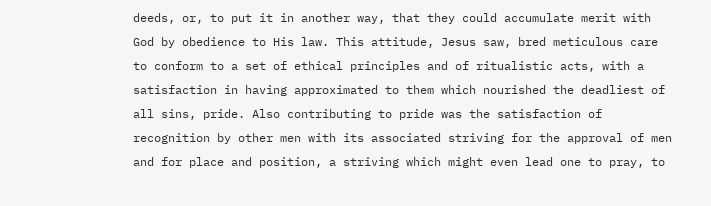deeds, or, to put it in another way, that they could accumulate merit with God by obedience to His law. This attitude, Jesus saw, bred meticulous care to conform to a set of ethical principles and of ritualistic acts, with a satisfaction in having approximated to them which nourished the deadliest of all sins, pride. Also contributing to pride was the satisfaction of recognition by other men with its associated striving for the approval of men and for place and position, a striving which might even lead one to pray, to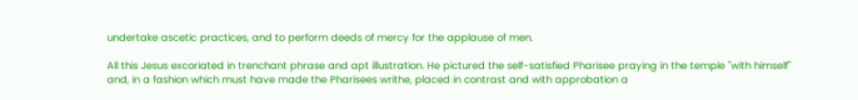undertake ascetic practices, and to perform deeds of mercy for the applause of men.

All this Jesus excoriated in trenchant phrase and apt illustration. He pictured the self-satisfied Pharisee praying in the temple "with himself" and, in a fashion which must have made the Pharisees writhe, placed in contrast and with approbation a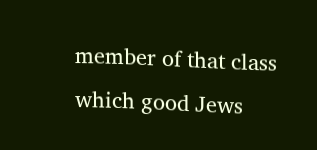member of that class which good Jews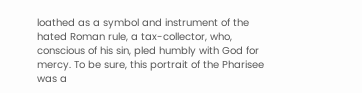loathed as a symbol and instrument of the hated Roman rule, a tax-collector, who, conscious of his sin, pled humbly with God for mercy. To be sure, this portrait of the Pharisee was a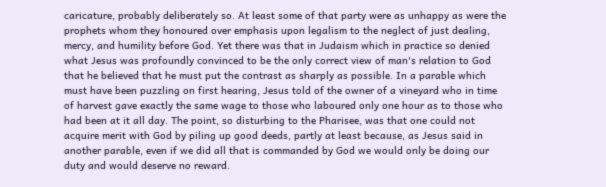caricature, probably deliberately so. At least some of that party were as unhappy as were the prophets whom they honoured over emphasis upon legalism to the neglect of just dealing, mercy, and humility before God. Yet there was that in Judaism which in practice so denied what Jesus was profoundly convinced to be the only correct view of man's relation to God that he believed that he must put the contrast as sharply as possible. In a parable which must have been puzzling on first hearing, Jesus told of the owner of a vineyard who in time of harvest gave exactly the same wage to those who laboured only one hour as to those who had been at it all day. The point, so disturbing to the Pharisee, was that one could not acquire merit with God by piling up good deeds, partly at least because, as Jesus said in another parable, even if we did all that is commanded by God we would only be doing our duty and would deserve no reward.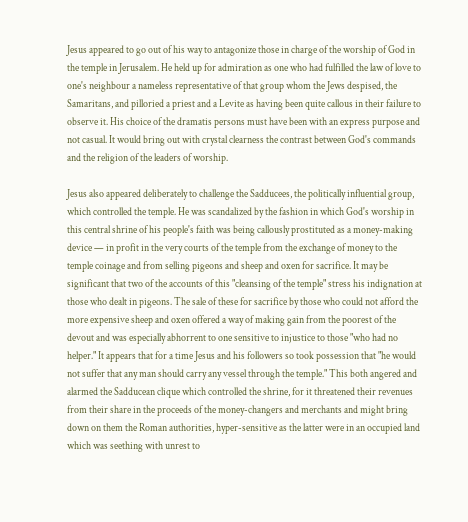Jesus appeared to go out of his way to antagonize those in charge of the worship of God in the temple in Jerusalem. He held up for admiration as one who had fulfilled the law of love to one's neighbour a nameless representative of that group whom the Jews despised, the Samaritans, and pilloried a priest and a Levite as having been quite callous in their failure to observe it. His choice of the dramatis persons must have been with an express purpose and not casual. It would bring out with crystal clearness the contrast between God's commands and the religion of the leaders of worship.

Jesus also appeared deliberately to challenge the Sadducees, the politically influential group, which controlled the temple. He was scandalized by the fashion in which God's worship in this central shrine of his people's faith was being callously prostituted as a money-making device — in profit in the very courts of the temple from the exchange of money to the temple coinage and from selling pigeons and sheep and oxen for sacrifice. It may be significant that two of the accounts of this "cleansing of the temple" stress his indignation at those who dealt in pigeons. The sale of these for sacrifice by those who could not afford the more expensive sheep and oxen offered a way of making gain from the poorest of the devout and was especially abhorrent to one sensitive to injustice to those "who had no helper." It appears that for a time Jesus and his followers so took possession that "he would not suffer that any man should carry any vessel through the temple." This both angered and alarmed the Sadducean clique which controlled the shrine, for it threatened their revenues from their share in the proceeds of the money-changers and merchants and might bring down on them the Roman authorities, hyper-sensitive as the latter were in an occupied land which was seething with unrest to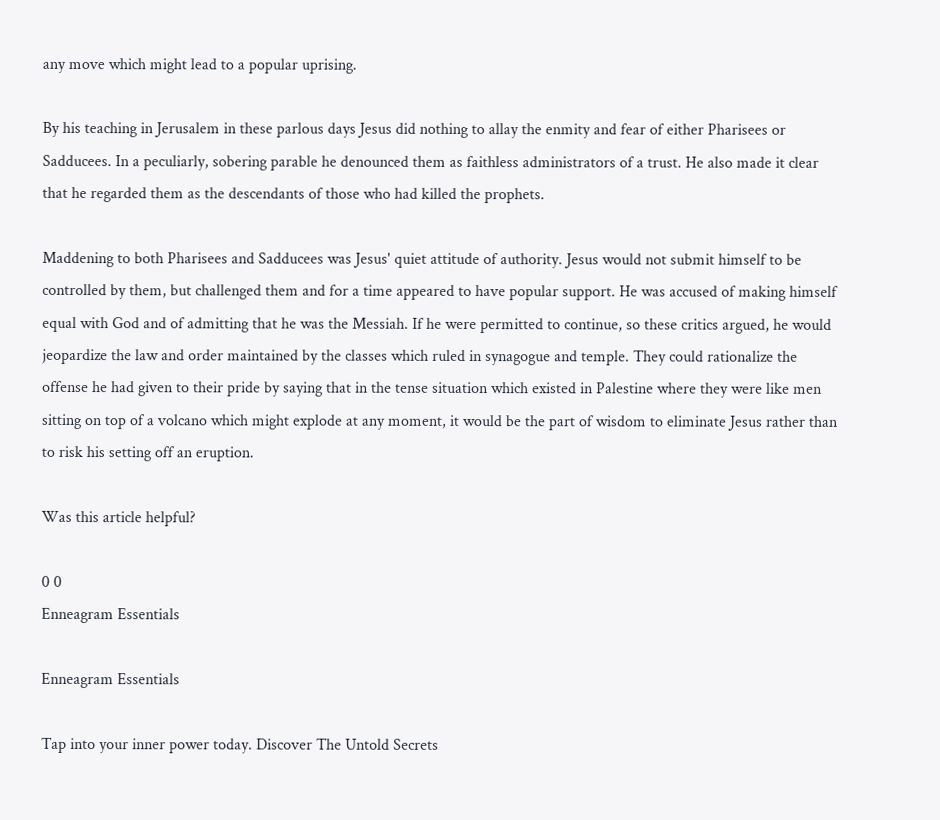any move which might lead to a popular uprising.

By his teaching in Jerusalem in these parlous days Jesus did nothing to allay the enmity and fear of either Pharisees or Sadducees. In a peculiarly, sobering parable he denounced them as faithless administrators of a trust. He also made it clear that he regarded them as the descendants of those who had killed the prophets.

Maddening to both Pharisees and Sadducees was Jesus' quiet attitude of authority. Jesus would not submit himself to be controlled by them, but challenged them and for a time appeared to have popular support. He was accused of making himself equal with God and of admitting that he was the Messiah. If he were permitted to continue, so these critics argued, he would jeopardize the law and order maintained by the classes which ruled in synagogue and temple. They could rationalize the offense he had given to their pride by saying that in the tense situation which existed in Palestine where they were like men sitting on top of a volcano which might explode at any moment, it would be the part of wisdom to eliminate Jesus rather than to risk his setting off an eruption.

Was this article helpful?

0 0
Enneagram Essentials

Enneagram Essentials

Tap into your inner power today. Discover The Untold Secrets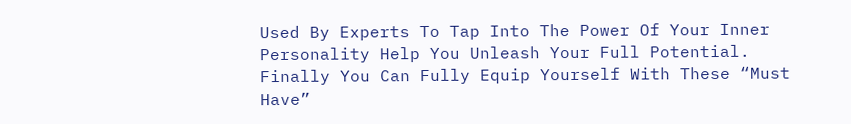Used By Experts To Tap Into The Power Of Your Inner Personality Help You Unleash Your Full Potential. Finally You Can Fully Equip Yourself With These “Must Have”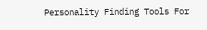Personality Finding Tools For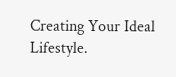Creating Your Ideal Lifestyle.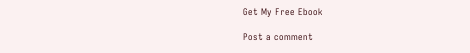Get My Free Ebook

Post a comment